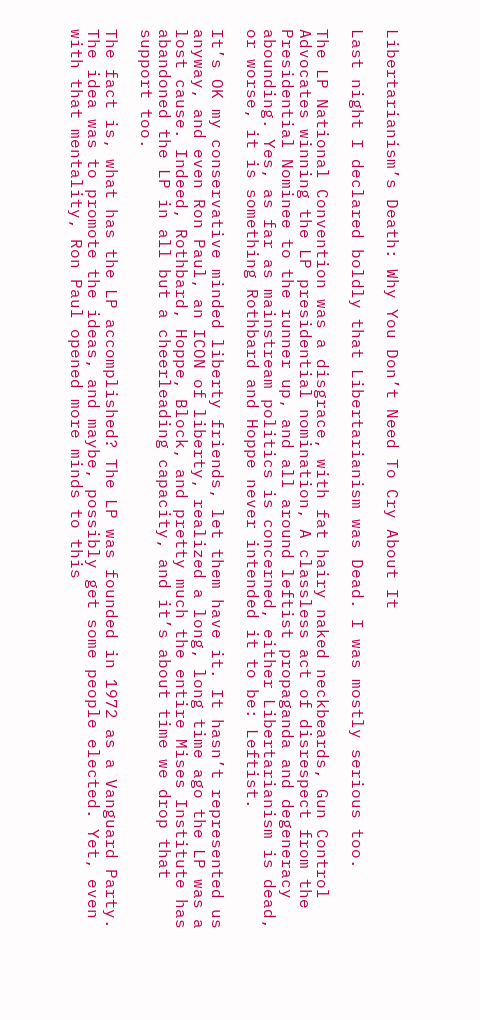Libertarianism’s Death: Why You Don’t Need To Cry About It

Last night I declared boldly that Libertarianism was Dead. I was mostly serious too.

The LP National Convention was a disgrace, with fat hairy naked neckbeards, Gun Control Advocates winning the LP presidential nomination, A classless act of disrespect from the Presidential Nominee to the runner up, and all around leftist propaganda and degeneracy abounding. Yes, as far as mainstream politics is concerned, either Libertarianism is dead, or worse, it is something Rothbard and Hoppe never intended it to be: Leftist.

It’s OK my conservative minded liberty friends, let them have it. It hasn’t represented us anyway, and even Ron Paul, an ICON of liberty, realized a long, long time ago the LP was a lost cause. Indeed, Rothbard, Hoppe, Block, and pretty much the entire Mises Institute has abandoned the LP in all but a cheerleading capacity, and it’s about time we drop that support too.

The fact is, what has the LP accomplished? The LP was founded in 1972 as a Vanguard Party. The idea was to promote the ideas, and maybe, possibly get some people elected. Yet, even with that mentality, Ron Paul opened more minds to this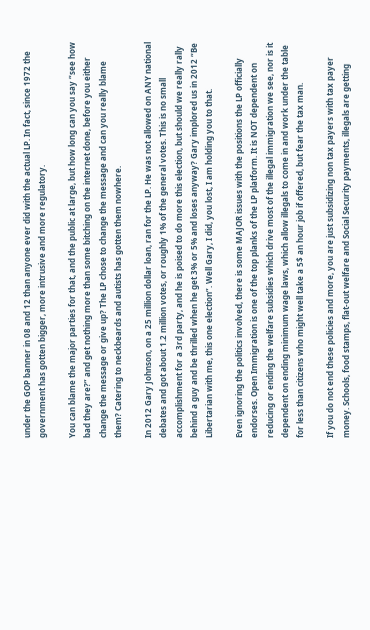under the GOP banner in 08 and 12 than anyone ever did with the actual LP. In fact, since 1972 the government has gotten bigger, more intrusive and more regulatory.

You can blame the major parties for that, and the public at large, but how long can you say “see how bad they are?” and get nothing more than some bitching on the internet done, before you either change the message or give up? The LP chose to change the message and can you really blame them? Catering to neckbeards and autists has gotten them nowhere.

In 2012 Gary Johnson, on a 25 million dollar loan, ran for the LP. He was not allowed on ANY national debates and got about 1.2 million votes, or roughly 1% of the general votes. This is no small accomplishment for a 3rd party, and he is poised to do more this election, but should we really rally behind a guy and be thrilled when he get 3% or 5% and loses anyway? Gary implored us in 2012 “Be Libertarian with me, this one election”. Well Gary, I did, you lost, I am holding you to that.

Even ignoring the politics involved, there is some MAJOR issues with the positions the LP officially endorses. Open Immigration is one of the top planks of the LP platform. It is NOT dependent on reducing or ending the welfare subsidies which drive most of the illegal immigration we see, nor is it dependent on ending minimum wage laws, which allow illegals to come in and work under the table for less than citizens who might well take a 5$ an hour job if offered, but fear the tax man.

If you do not end these policies and more, you are just subsidizing non tax payers with tax payer money. Schools, food stamps, flat-out welfare and Social Security payments, illegals are getting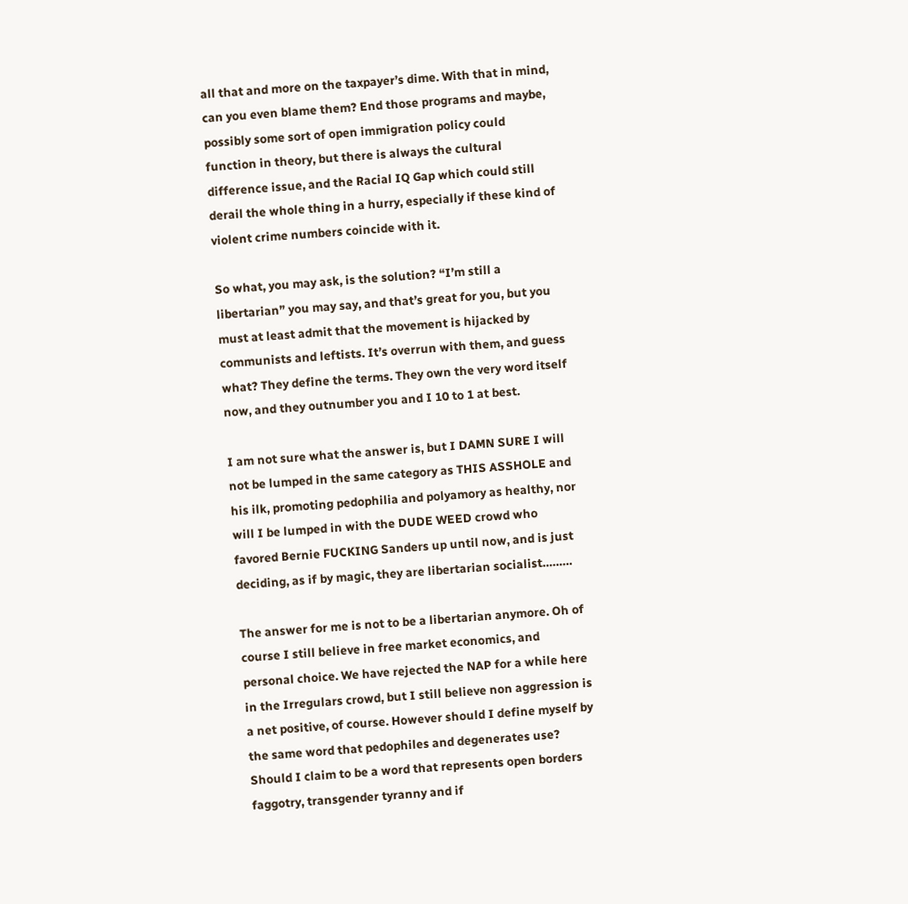all that and more on the taxpayer’s dime. With that in mind, can you even blame them? End those programs and maybe, possibly some sort of open immigration policy could function in theory, but there is always the cultural difference issue, and the Racial IQ Gap which could still derail the whole thing in a hurry, especially if these kind of violent crime numbers coincide with it.

So what, you may ask, is the solution? “I’m still a libertarian” you may say, and that’s great for you, but you must at least admit that the movement is hijacked by communists and leftists. It’s overrun with them, and guess what? They define the terms. They own the very word itself now, and they outnumber you and I 10 to 1 at best.

I am not sure what the answer is, but I DAMN SURE I will not be lumped in the same category as THIS ASSHOLE and his ilk, promoting pedophilia and polyamory as healthy, nor will I be lumped in with the DUDE WEED crowd who favored Bernie FUCKING Sanders up until now, and is just deciding, as if by magic, they are libertarian socialist………

The answer for me is not to be a libertarian anymore. Oh of course I still believe in free market economics, and personal choice. We have rejected the NAP for a while here in the Irregulars crowd, but I still believe non aggression is a net positive, of course. However should I define myself by the same word that pedophiles and degenerates use? Should I claim to be a word that represents open borders faggotry, transgender tyranny and if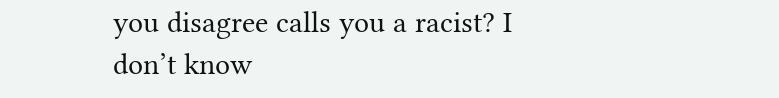you disagree calls you a racist? I don’t know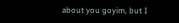about you goyim, but I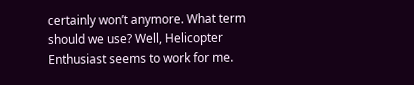certainly won’t anymore. What term should we use? Well, Helicopter Enthusiast seems to work for me.